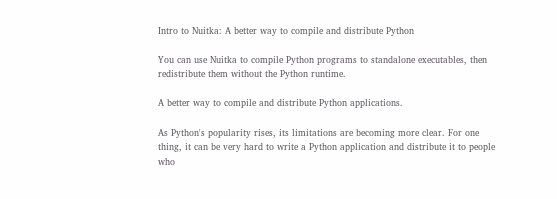Intro to Nuitka: A better way to compile and distribute Python

You can use Nuitka to compile Python programs to standalone executables, then redistribute them without the Python runtime.

A better way to compile and distribute Python applications.

As Python's popularity rises, its limitations are becoming more clear. For one thing, it can be very hard to write a Python application and distribute it to people who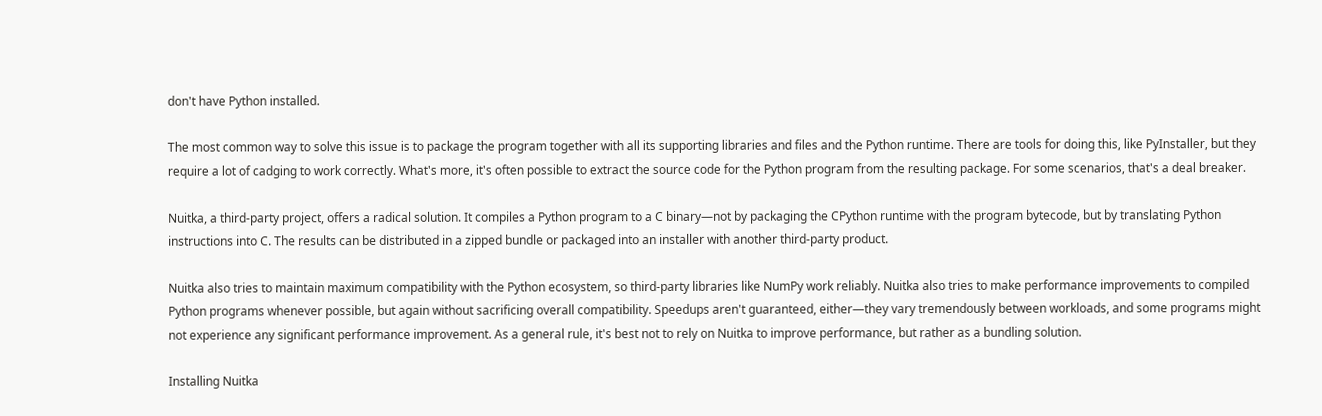don't have Python installed.

The most common way to solve this issue is to package the program together with all its supporting libraries and files and the Python runtime. There are tools for doing this, like PyInstaller, but they require a lot of cadging to work correctly. What's more, it's often possible to extract the source code for the Python program from the resulting package. For some scenarios, that's a deal breaker.

Nuitka, a third-party project, offers a radical solution. It compiles a Python program to a C binary—not by packaging the CPython runtime with the program bytecode, but by translating Python instructions into C. The results can be distributed in a zipped bundle or packaged into an installer with another third-party product.

Nuitka also tries to maintain maximum compatibility with the Python ecosystem, so third-party libraries like NumPy work reliably. Nuitka also tries to make performance improvements to compiled Python programs whenever possible, but again without sacrificing overall compatibility. Speedups aren't guaranteed, either—they vary tremendously between workloads, and some programs might not experience any significant performance improvement. As a general rule, it's best not to rely on Nuitka to improve performance, but rather as a bundling solution.

Installing Nuitka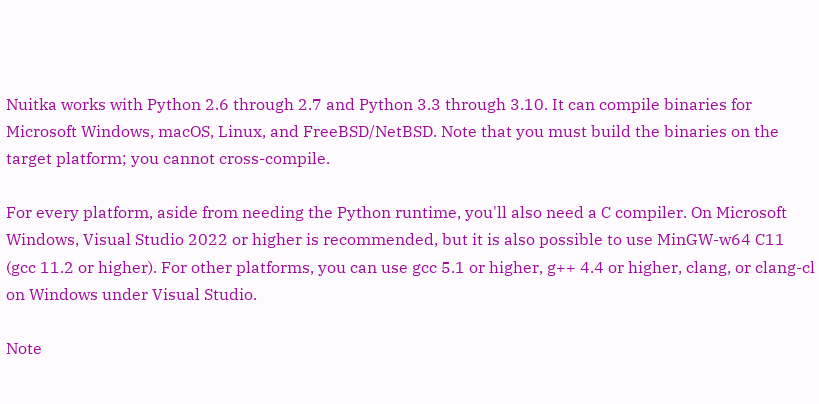Nuitka works with Python 2.6 through 2.7 and Python 3.3 through 3.10. It can compile binaries for Microsoft Windows, macOS, Linux, and FreeBSD/NetBSD. Note that you must build the binaries on the target platform; you cannot cross-compile.

For every platform, aside from needing the Python runtime, you'll also need a C compiler. On Microsoft Windows, Visual Studio 2022 or higher is recommended, but it is also possible to use MinGW-w64 C11 (gcc 11.2 or higher). For other platforms, you can use gcc 5.1 or higher, g++ 4.4 or higher, clang, or clang-cl on Windows under Visual Studio.

Note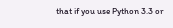that if you use Python 3.3 or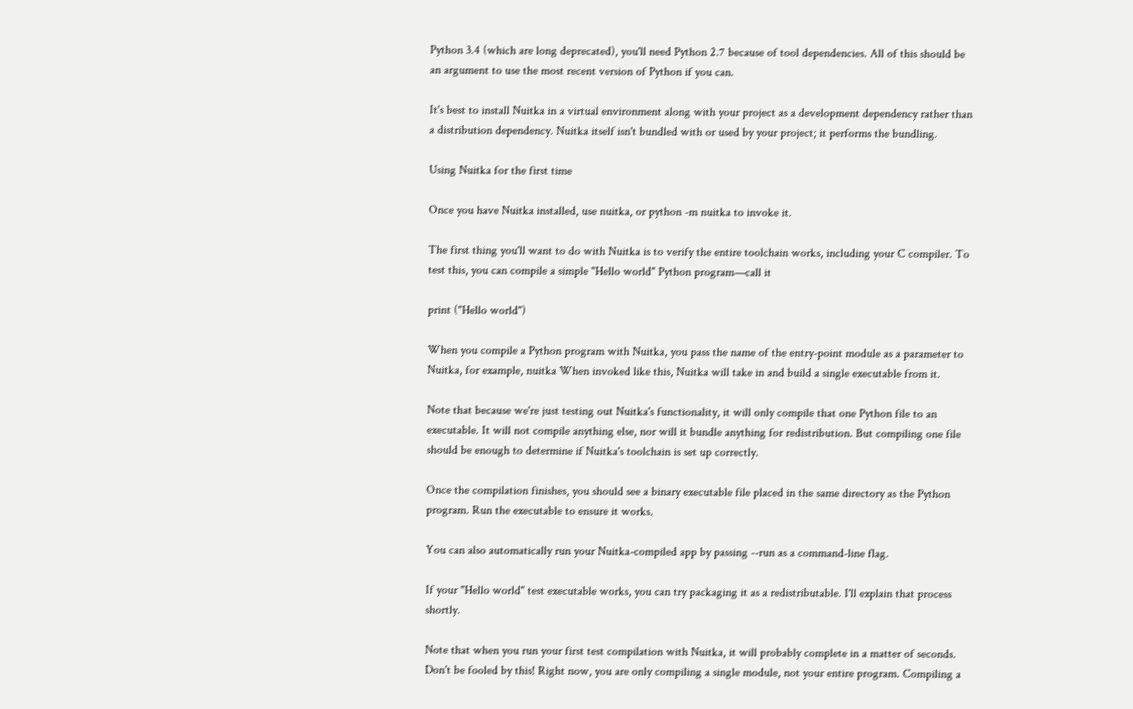Python 3.4 (which are long deprecated), you'll need Python 2.7 because of tool dependencies. All of this should be an argument to use the most recent version of Python if you can.

It's best to install Nuitka in a virtual environment along with your project as a development dependency rather than a distribution dependency. Nuitka itself isn't bundled with or used by your project; it performs the bundling.

Using Nuitka for the first time

Once you have Nuitka installed, use nuitka, or python -m nuitka to invoke it.

The first thing you'll want to do with Nuitka is to verify the entire toolchain works, including your C compiler. To test this, you can compile a simple "Hello world" Python program—call it

print ("Hello world")

When you compile a Python program with Nuitka, you pass the name of the entry-point module as a parameter to Nuitka, for example, nuitka When invoked like this, Nuitka will take in and build a single executable from it.

Note that because we're just testing out Nuitka's functionality, it will only compile that one Python file to an executable. It will not compile anything else, nor will it bundle anything for redistribution. But compiling one file should be enough to determine if Nuitka's toolchain is set up correctly.

Once the compilation finishes, you should see a binary executable file placed in the same directory as the Python program. Run the executable to ensure it works.

You can also automatically run your Nuitka-compiled app by passing --run as a command-line flag.

If your "Hello world" test executable works, you can try packaging it as a redistributable. I'll explain that process shortly.

Note that when you run your first test compilation with Nuitka, it will probably complete in a matter of seconds. Don't be fooled by this! Right now, you are only compiling a single module, not your entire program. Compiling a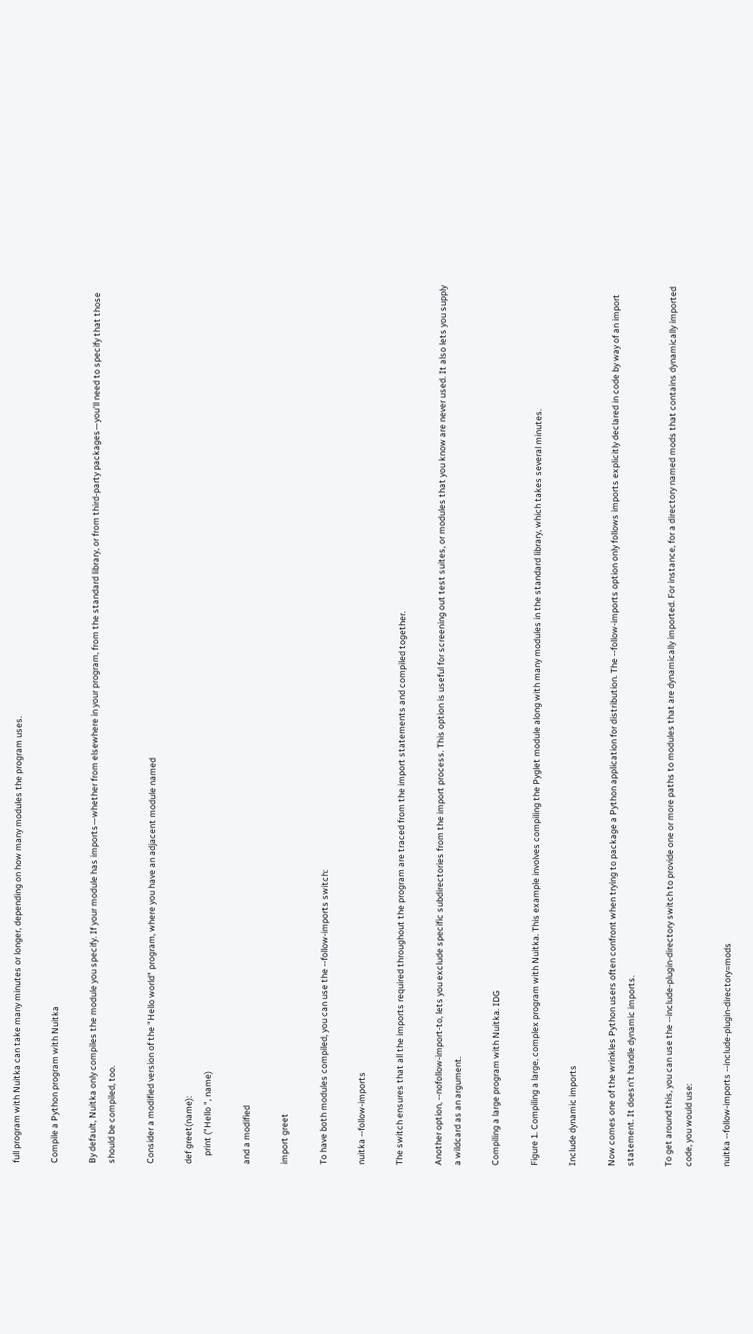full program with Nuitka can take many minutes or longer, depending on how many modules the program uses.

Compile a Python program with Nuitka

By default, Nuitka only compiles the module you specify. If your module has imports—whether from elsewhere in your program, from the standard library, or from third-party packages—you'll need to specify that those should be compiled, too.

Consider a modified version of the "Hello world" program, where you have an adjacent module named

def greet(name):
    print ("Hello ", name)

and a modified

import greet

To have both modules compiled, you can use the --follow-imports switch:

nuitka --follow-imports

The switch ensures that all the imports required throughout the program are traced from the import statements and compiled together.

Another option, --nofollow-import-to, lets you exclude specific subdirectories from the import process. This option is useful for screening out test suites, or modules that you know are never used. It also lets you supply a wildcard as an argument.

Compiling a large program with Nuitka. IDG

Figure 1. Compiling a large, complex program with Nuitka. This example involves compiling the Pyglet module along with many modules in the standard library, which takes several minutes.

Include dynamic imports

Now comes one of the wrinkles Python users often confront when trying to package a Python application for distribution. The --follow-imports option only follows imports explicitly declared in code by way of an import statement. It doesn't handle dynamic imports.

To get around this, you can use the --include-plugin-directory switch to provide one or more paths to modules that are dynamically imported. For instance, for a directory named mods that contains dynamically imported code, you would use:

nuitka --follow-imports --include-plugin-directory=mods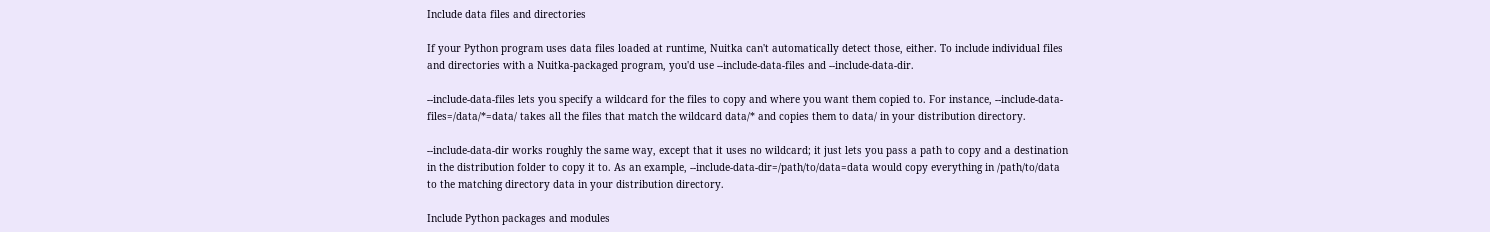Include data files and directories

If your Python program uses data files loaded at runtime, Nuitka can't automatically detect those, either. To include individual files and directories with a Nuitka-packaged program, you'd use --include-data-files and --include-data-dir.

--include-data-files lets you specify a wildcard for the files to copy and where you want them copied to. For instance, --include-data-files=/data/*=data/ takes all the files that match the wildcard data/* and copies them to data/ in your distribution directory.

--include-data-dir works roughly the same way, except that it uses no wildcard; it just lets you pass a path to copy and a destination in the distribution folder to copy it to. As an example, --include-data-dir=/path/to/data=data would copy everything in /path/to/data to the matching directory data in your distribution directory.

Include Python packages and modules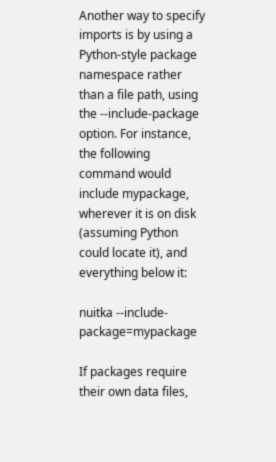Another way to specify imports is by using a Python-style package namespace rather than a file path, using the --include-package option. For instance, the following command would include mypackage, wherever it is on disk (assuming Python could locate it), and everything below it:

nuitka --include-package=mypackage

If packages require their own data files,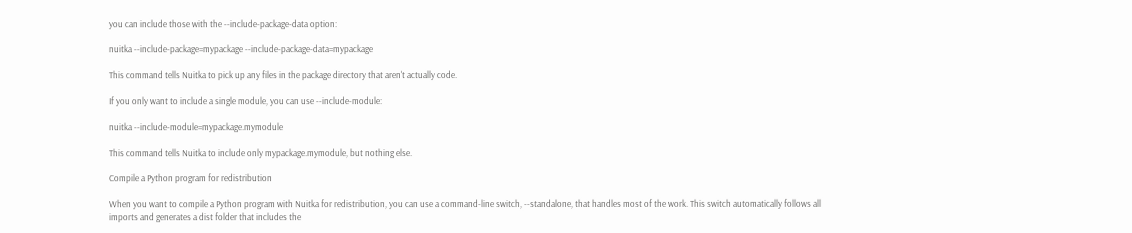you can include those with the --include-package-data option:

nuitka --include-package=mypackage --include-package-data=mypackage

This command tells Nuitka to pick up any files in the package directory that aren't actually code.

If you only want to include a single module, you can use --include-module:

nuitka --include-module=mypackage.mymodule

This command tells Nuitka to include only mypackage.mymodule, but nothing else.

Compile a Python program for redistribution

When you want to compile a Python program with Nuitka for redistribution, you can use a command-line switch, --standalone, that handles most of the work. This switch automatically follows all imports and generates a dist folder that includes the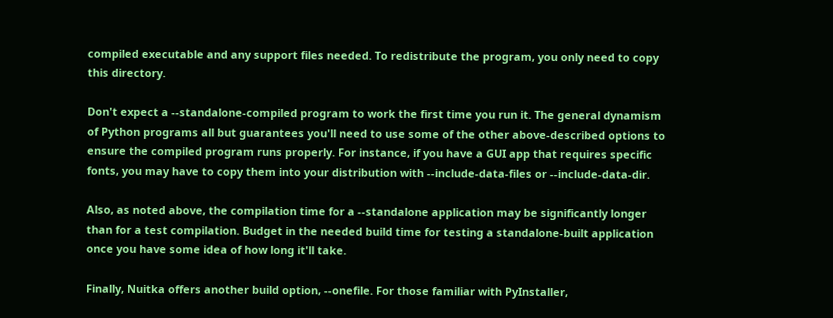compiled executable and any support files needed. To redistribute the program, you only need to copy this directory.

Don't expect a --standalone-compiled program to work the first time you run it. The general dynamism of Python programs all but guarantees you'll need to use some of the other above-described options to ensure the compiled program runs properly. For instance, if you have a GUI app that requires specific fonts, you may have to copy them into your distribution with --include-data-files or --include-data-dir.

Also, as noted above, the compilation time for a --standalone application may be significantly longer than for a test compilation. Budget in the needed build time for testing a standalone-built application once you have some idea of how long it'll take.

Finally, Nuitka offers another build option, --onefile. For those familiar with PyInstaller,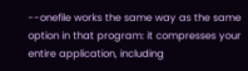--onefile works the same way as the same option in that program: it compresses your entire application, including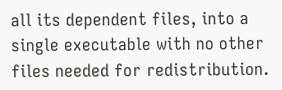all its dependent files, into a single executable with no other files needed for redistribution.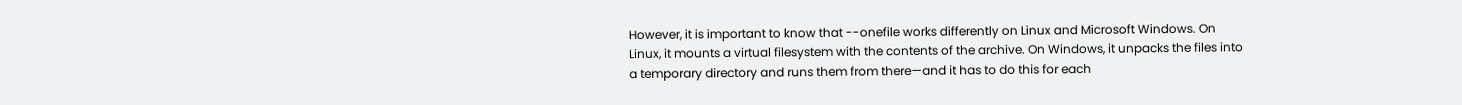However, it is important to know that --onefile works differently on Linux and Microsoft Windows. On Linux, it mounts a virtual filesystem with the contents of the archive. On Windows, it unpacks the files into a temporary directory and runs them from there—and it has to do this for each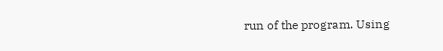run of the program. Using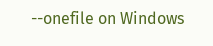--onefile on Windows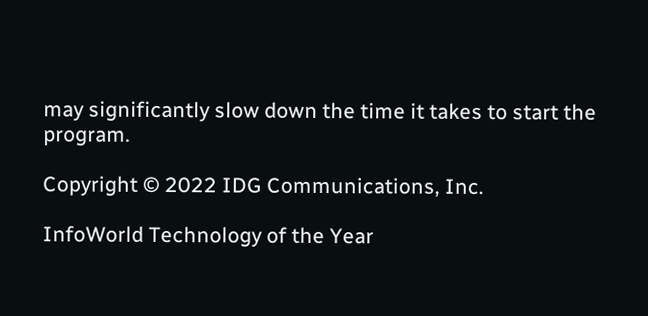may significantly slow down the time it takes to start the program.

Copyright © 2022 IDG Communications, Inc.

InfoWorld Technology of the Year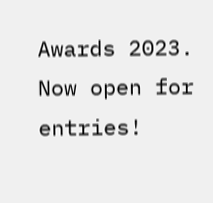Awards 2023. Now open for entries!